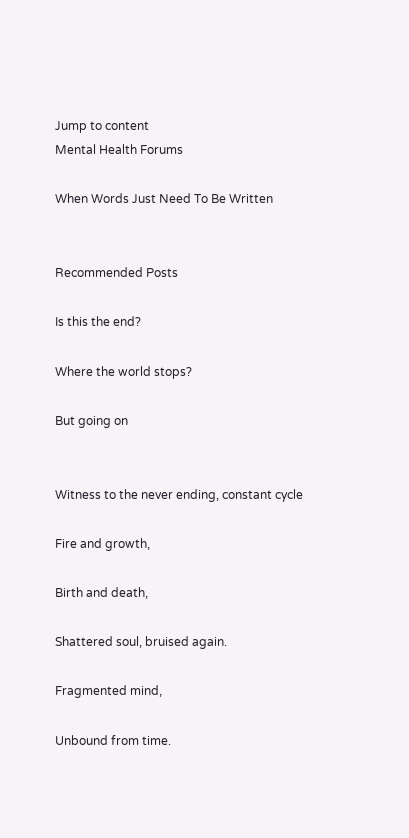Jump to content
Mental Health Forums

When Words Just Need To Be Written


Recommended Posts

Is this the end?

Where the world stops?

But going on


Witness to the never ending, constant cycle

Fire and growth,

Birth and death,

Shattered soul, bruised again.

Fragmented mind,

Unbound from time.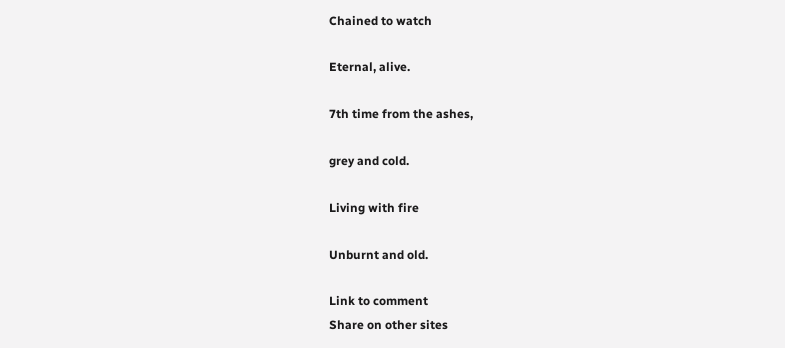Chained to watch

Eternal, alive.

7th time from the ashes,

grey and cold.

Living with fire

Unburnt and old.

Link to comment
Share on other sites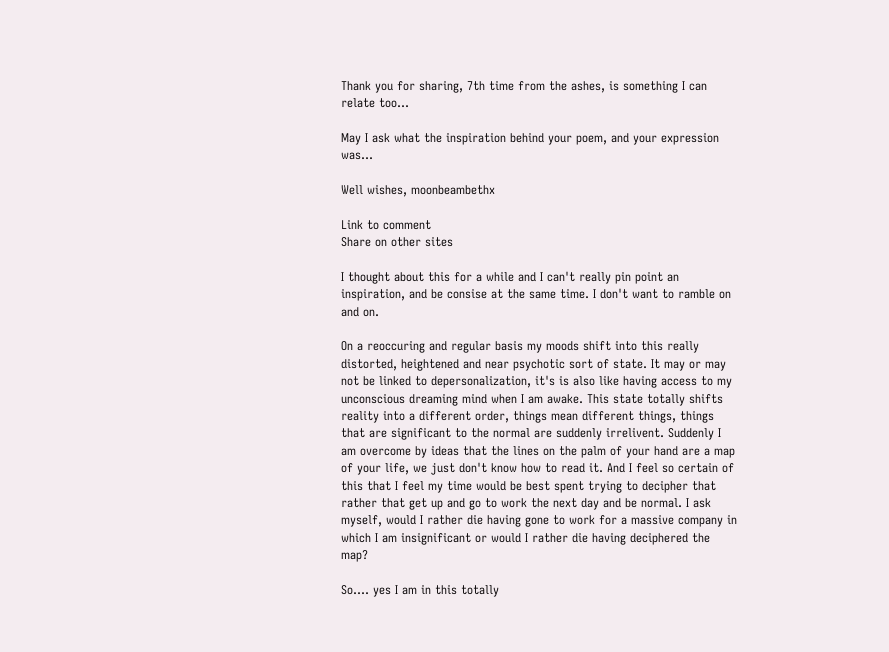Thank you for sharing, 7th time from the ashes, is something I can relate too...

May I ask what the inspiration behind your poem, and your expression was...

Well wishes, moonbeambethx

Link to comment
Share on other sites

I thought about this for a while and I can't really pin point an inspiration, and be consise at the same time. I don't want to ramble on and on.

On a reoccuring and regular basis my moods shift into this really distorted, heightened and near psychotic sort of state. It may or may not be linked to depersonalization, it's is also like having access to my unconscious dreaming mind when I am awake. This state totally shifts reality into a different order, things mean different things, things that are significant to the normal are suddenly irrelivent. Suddenly I am overcome by ideas that the lines on the palm of your hand are a map of your life, we just don't know how to read it. And I feel so certain of this that I feel my time would be best spent trying to decipher that rather that get up and go to work the next day and be normal. I ask myself, would I rather die having gone to work for a massive company in which I am insignificant or would I rather die having deciphered the map?

So.... yes I am in this totally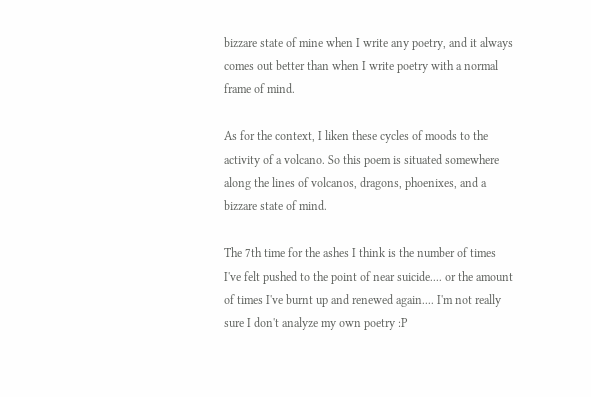bizzare state of mine when I write any poetry, and it always comes out better than when I write poetry with a normal frame of mind.

As for the context, I liken these cycles of moods to the activity of a volcano. So this poem is situated somewhere along the lines of volcanos, dragons, phoenixes, and a bizzare state of mind.

The 7th time for the ashes I think is the number of times I've felt pushed to the point of near suicide.... or the amount of times I've burnt up and renewed again.... I'm not really sure I don't analyze my own poetry :P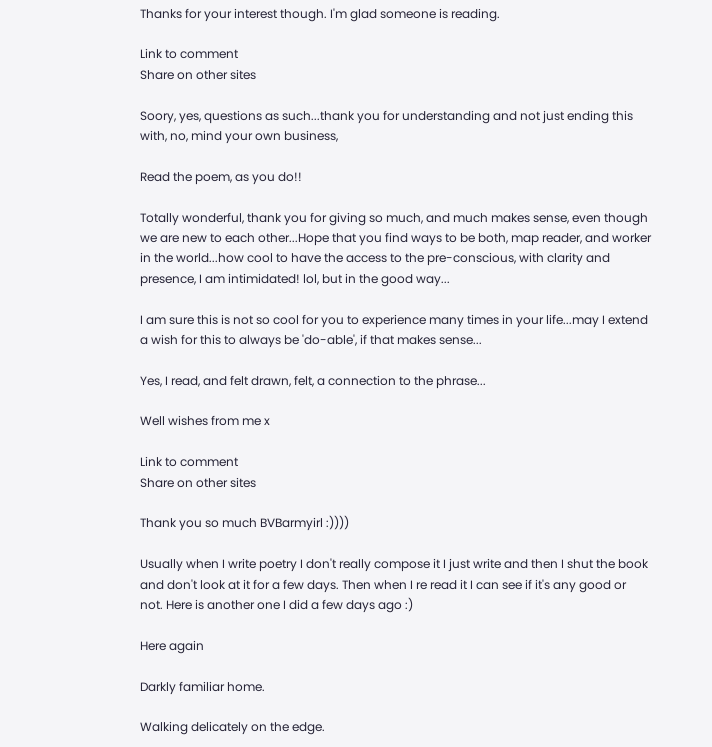Thanks for your interest though. I'm glad someone is reading.

Link to comment
Share on other sites

Soory, yes, questions as such...thank you for understanding and not just ending this with, no, mind your own business,

Read the poem, as you do!!

Totally wonderful, thank you for giving so much, and much makes sense, even though we are new to each other...Hope that you find ways to be both, map reader, and worker in the world...how cool to have the access to the pre-conscious, with clarity and presence, I am intimidated! lol, but in the good way...

I am sure this is not so cool for you to experience many times in your life...may I extend a wish for this to always be 'do-able', if that makes sense...

Yes, I read, and felt drawn, felt, a connection to the phrase...

Well wishes from me x

Link to comment
Share on other sites

Thank you so much BVBarmyirl :))))

Usually when I write poetry I don't really compose it I just write and then I shut the book and don't look at it for a few days. Then when I re read it I can see if it's any good or not. Here is another one I did a few days ago :)

Here again

Darkly familiar home.

Walking delicately on the edge.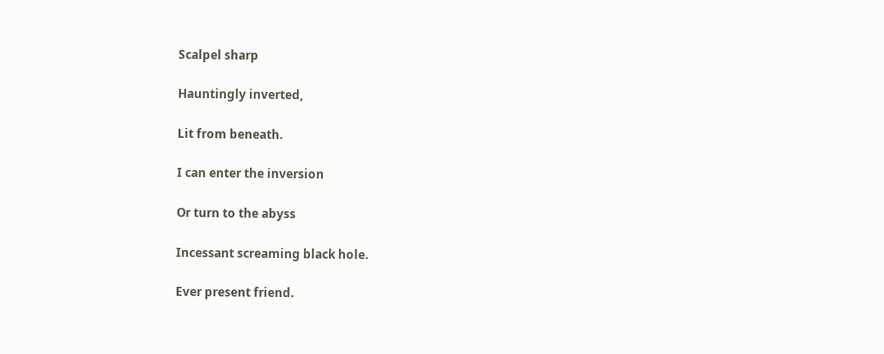Scalpel sharp

Hauntingly inverted,

Lit from beneath.

I can enter the inversion

Or turn to the abyss

Incessant screaming black hole.

Ever present friend.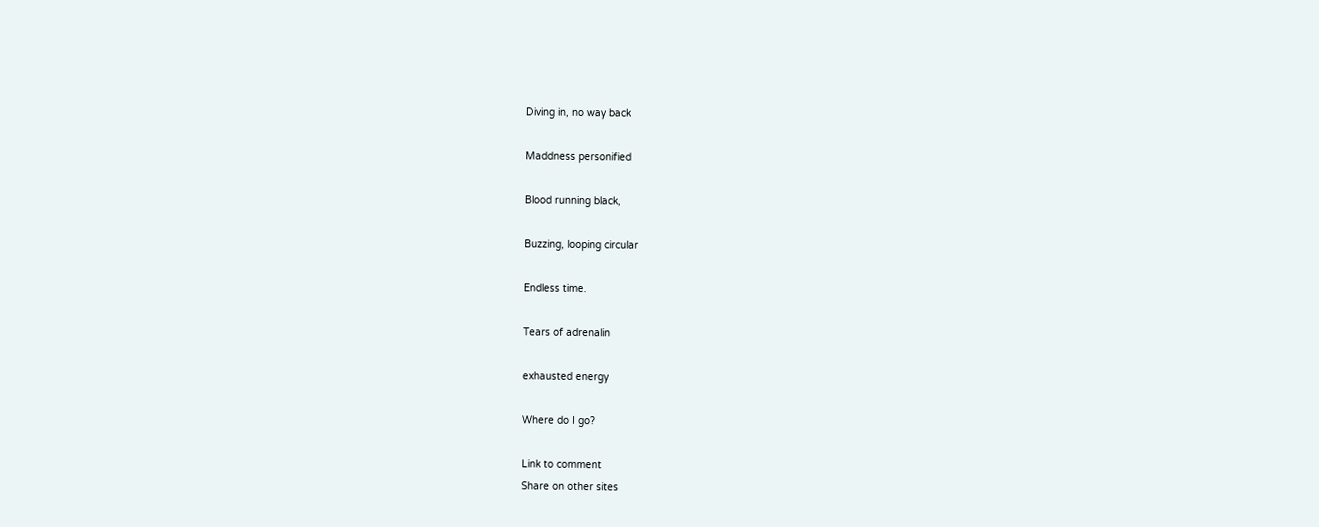Diving in, no way back

Maddness personified

Blood running black,

Buzzing, looping circular

Endless time.

Tears of adrenalin

exhausted energy

Where do I go?

Link to comment
Share on other sites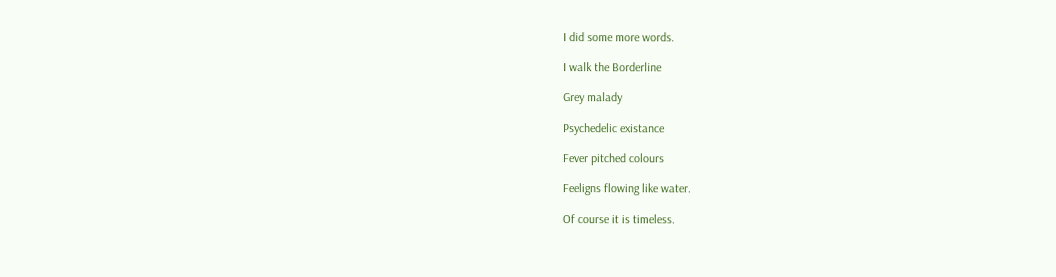I did some more words.

I walk the Borderline

Grey malady

Psychedelic existance

Fever pitched colours

Feeligns flowing like water.

Of course it is timeless.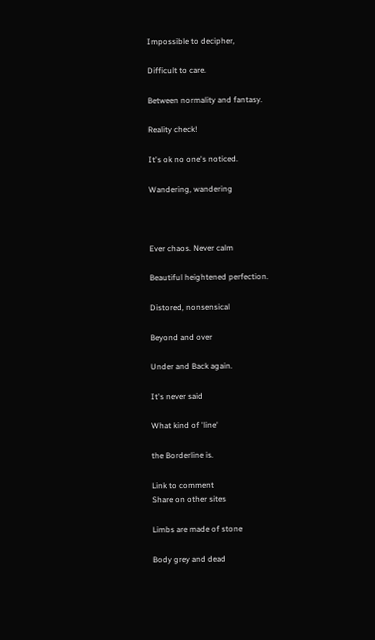Impossible to decipher,

Difficult to care.

Between normality and fantasy.

Reality check!

It's ok no one's noticed.

Wandering, wandering



Ever chaos. Never calm

Beautiful heightened perfection.

Distored, nonsensical

Beyond and over

Under and Back again.

It's never said

What kind of 'line'

the Borderline is.

Link to comment
Share on other sites

Limbs are made of stone

Body grey and dead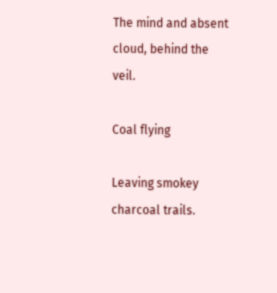The mind and absent cloud, behind the veil.

Coal flying

Leaving smokey charcoal trails.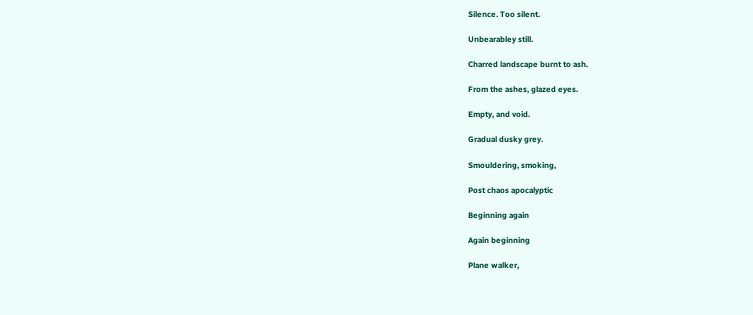Silence. Too silent.

Unbearabley still.

Charred landscape burnt to ash.

From the ashes, glazed eyes.

Empty, and void.

Gradual dusky grey.

Smouldering, smoking,

Post chaos apocalyptic

Beginning again

Again beginning

Plane walker,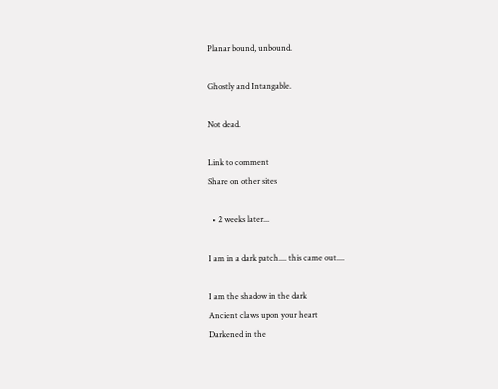Planar bound, unbound.

Ghostly and Intangable.

Not dead.

Link to comment
Share on other sites

  • 2 weeks later...

I am in a dark patch.... this came out....

I am the shadow in the dark
Ancient claws upon your heart
Darkened in the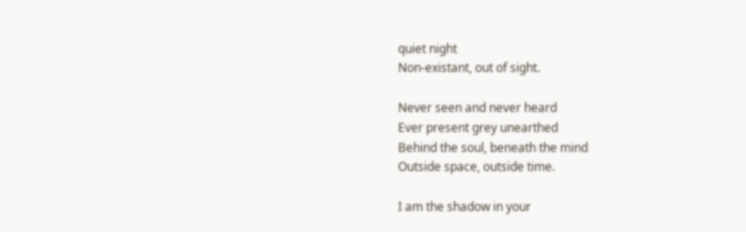quiet night
Non-existant, out of sight.

Never seen and never heard
Ever present grey unearthed
Behind the soul, beneath the mind
Outside space, outside time.

I am the shadow in your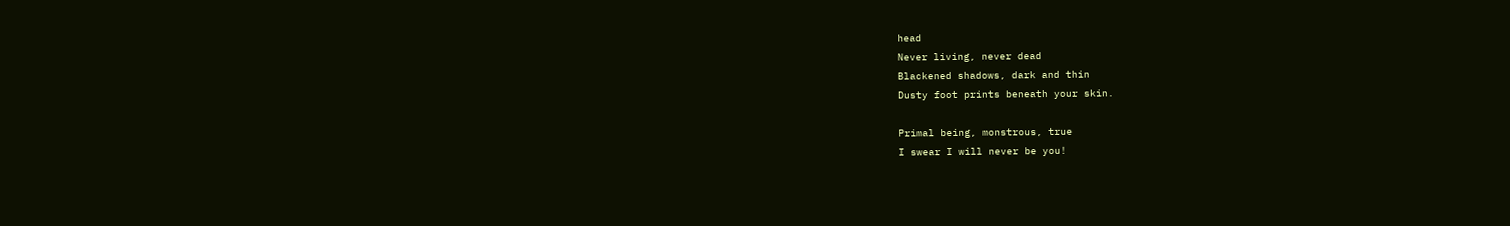head
Never living, never dead
Blackened shadows, dark and thin
Dusty foot prints beneath your skin.

Primal being, monstrous, true
I swear I will never be you!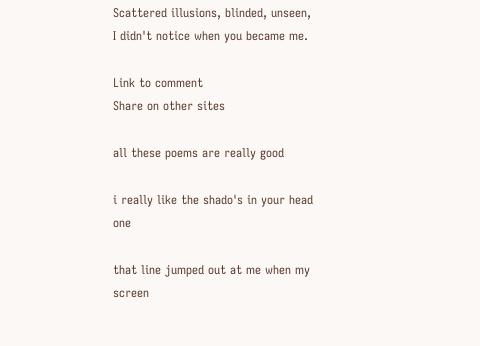Scattered illusions, blinded, unseen,
I didn't notice when you became me.

Link to comment
Share on other sites

all these poems are really good

i really like the shado's in your head one

that line jumped out at me when my screen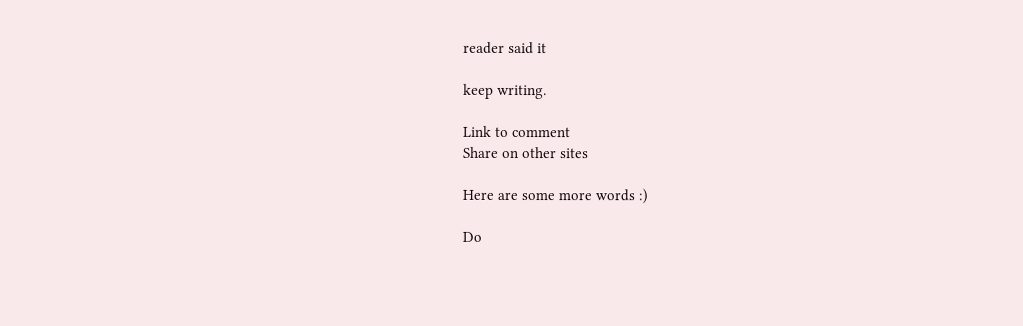reader said it

keep writing.

Link to comment
Share on other sites

Here are some more words :)

Do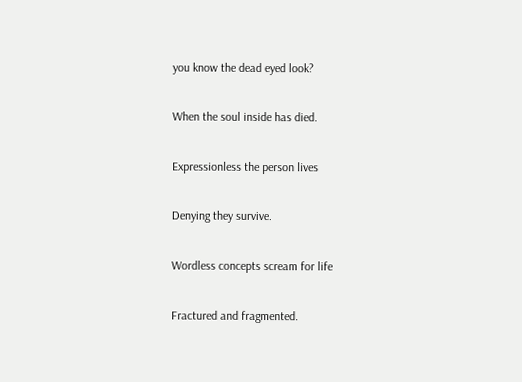you know the dead eyed look?

When the soul inside has died.

Expressionless the person lives

Denying they survive.

Wordless concepts scream for life

Fractured and fragmented.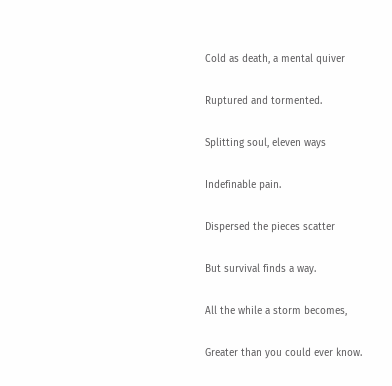Cold as death, a mental quiver

Ruptured and tormented.

Splitting soul, eleven ways

Indefinable pain.

Dispersed the pieces scatter

But survival finds a way.

All the while a storm becomes,

Greater than you could ever know.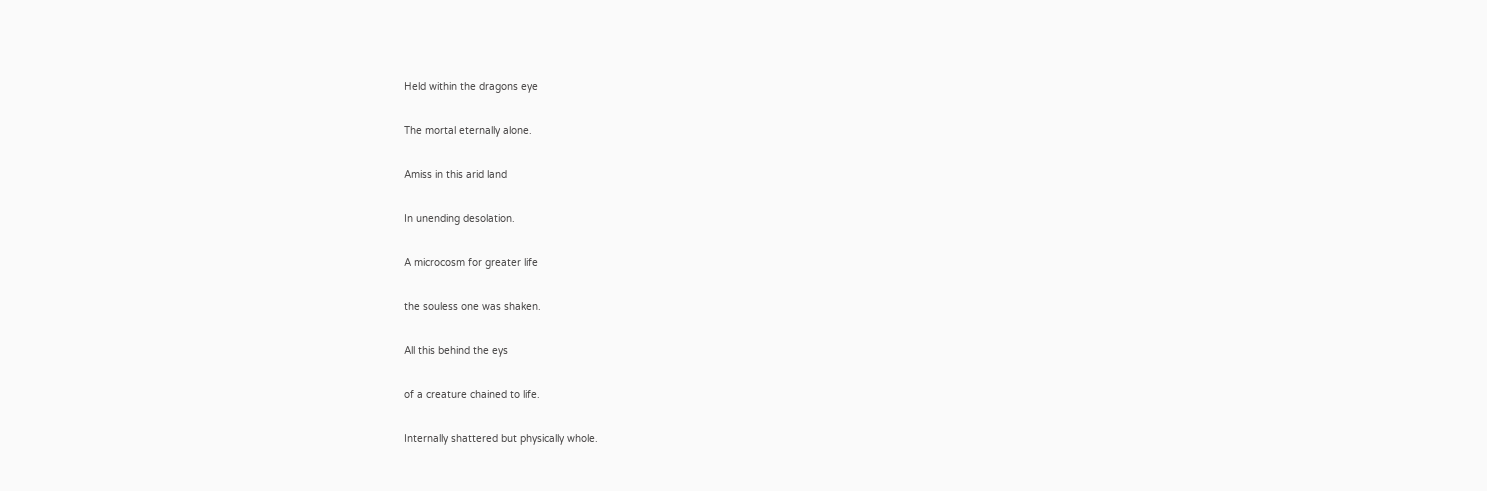Held within the dragons eye

The mortal eternally alone.

Amiss in this arid land

In unending desolation.

A microcosm for greater life

the souless one was shaken.

All this behind the eys

of a creature chained to life.

Internally shattered but physically whole.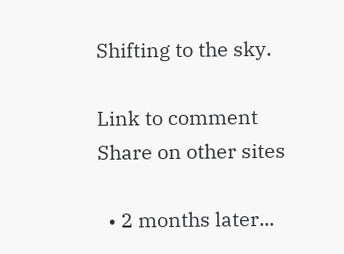Shifting to the sky.

Link to comment
Share on other sites

  • 2 months later...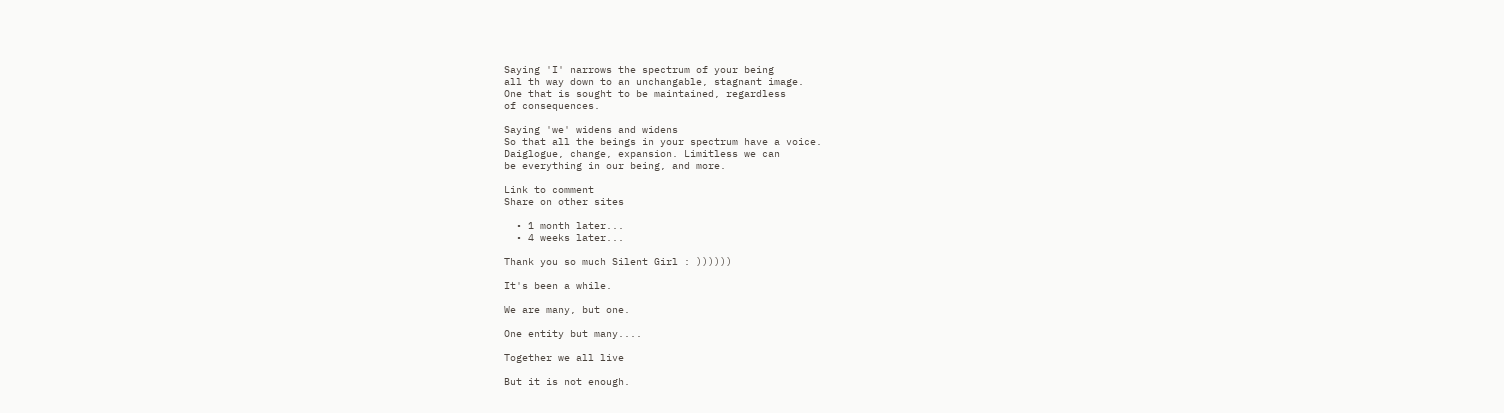Saying 'I' narrows the spectrum of your being
all th way down to an unchangable, stagnant image.
One that is sought to be maintained, regardless
of consequences.

Saying 'we' widens and widens
So that all the beings in your spectrum have a voice.
Daiglogue, change, expansion. Limitless we can
be everything in our being, and more.

Link to comment
Share on other sites

  • 1 month later...
  • 4 weeks later...

Thank you so much Silent Girl : ))))))

It's been a while.

We are many, but one.

One entity but many....

Together we all live

But it is not enough.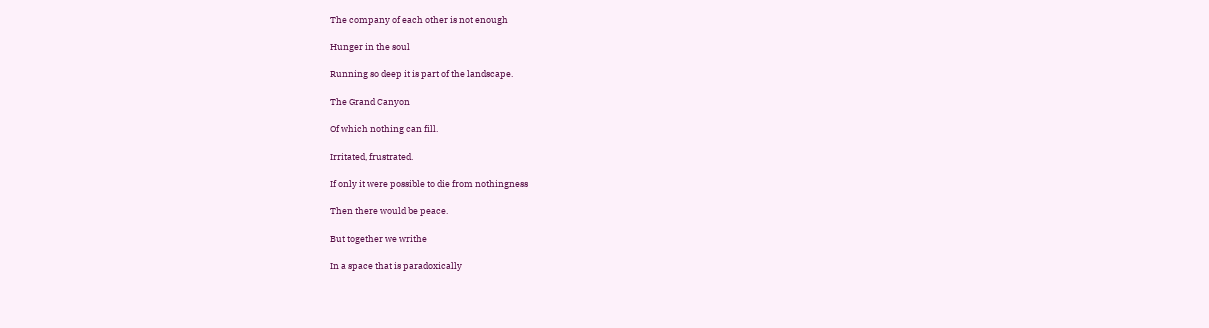The company of each other is not enough

Hunger in the soul

Running so deep it is part of the landscape.

The Grand Canyon

Of which nothing can fill.

Irritated, frustrated.

If only it were possible to die from nothingness

Then there would be peace.

But together we writhe

In a space that is paradoxically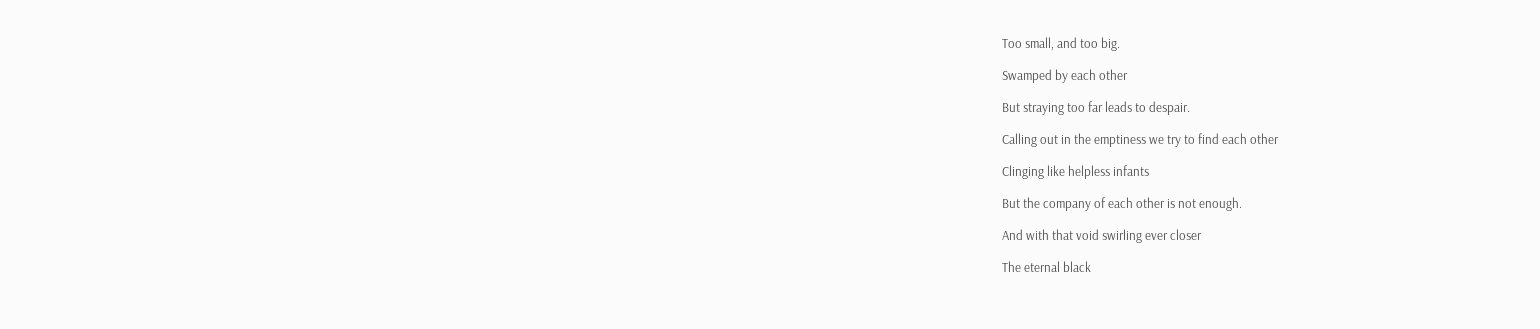Too small, and too big.

Swamped by each other

But straying too far leads to despair.

Calling out in the emptiness we try to find each other

Clinging like helpless infants

But the company of each other is not enough.

And with that void swirling ever closer

The eternal black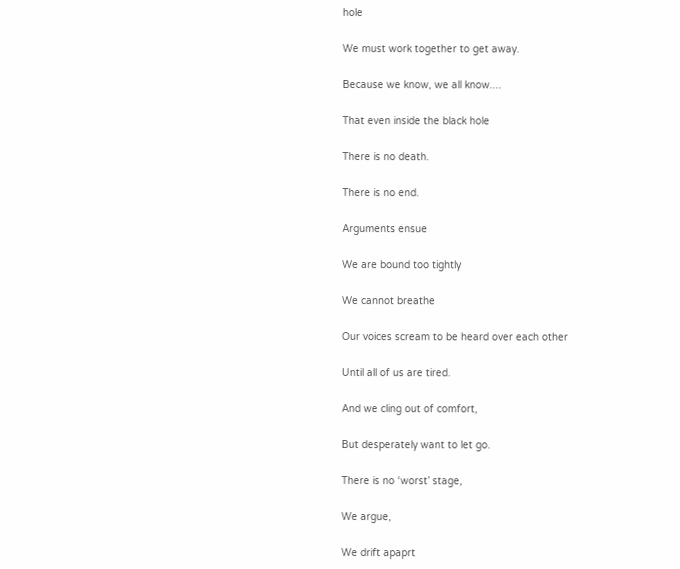hole

We must work together to get away.

Because we know, we all know....

That even inside the black hole

There is no death.

There is no end.

Arguments ensue

We are bound too tightly

We cannot breathe

Our voices scream to be heard over each other

Until all of us are tired.

And we cling out of comfort,

But desperately want to let go.

There is no ‘worst’ stage,

We argue,

We drift apaprt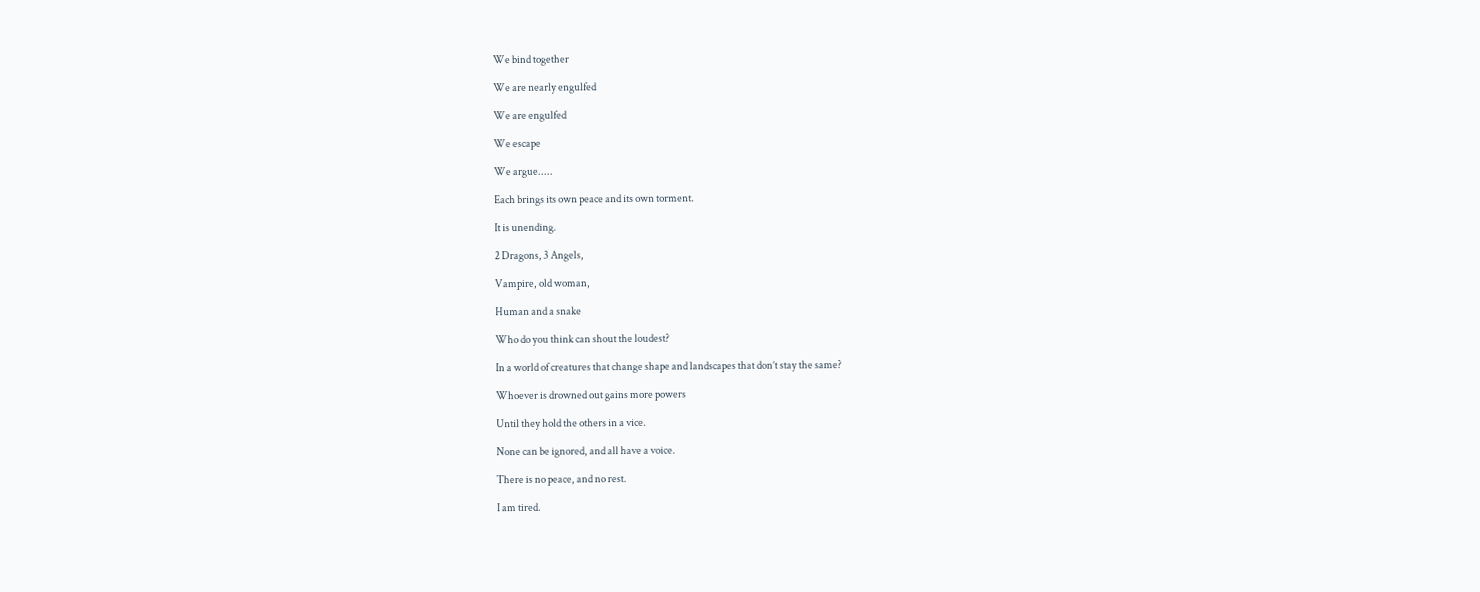We bind together

We are nearly engulfed

We are engulfed

We escape

We argue.....

Each brings its own peace and its own torment.

It is unending.

2 Dragons, 3 Angels,

Vampire, old woman,

Human and a snake

Who do you think can shout the loudest?

In a world of creatures that change shape and landscapes that don’t stay the same?

Whoever is drowned out gains more powers

Until they hold the others in a vice.

None can be ignored, and all have a voice.

There is no peace, and no rest.

I am tired.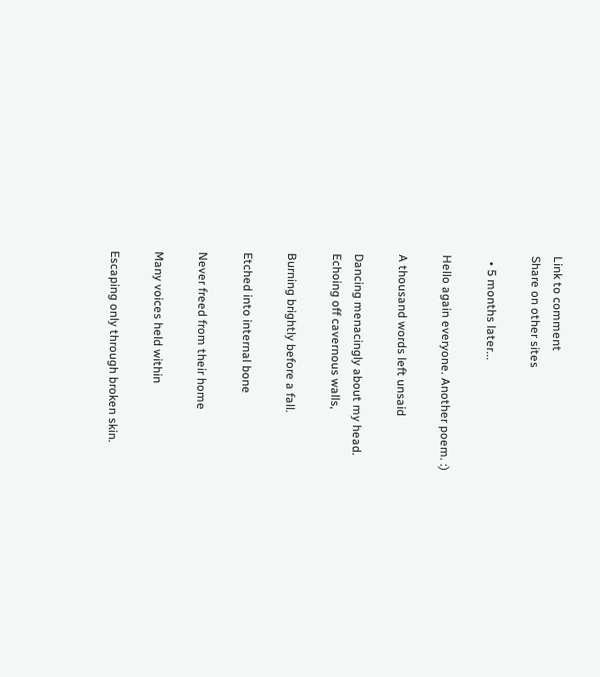Link to comment
Share on other sites

  • 5 months later...

Hello again everyone. Another poem. :)

A thousand words left unsaid

Dancing menacingly about my head.
Echoing off cavernous walls,

Burning brightly before a fall.

Etched into internal bone

Never freed from their home

Many voices held within

Escaping only through broken skin.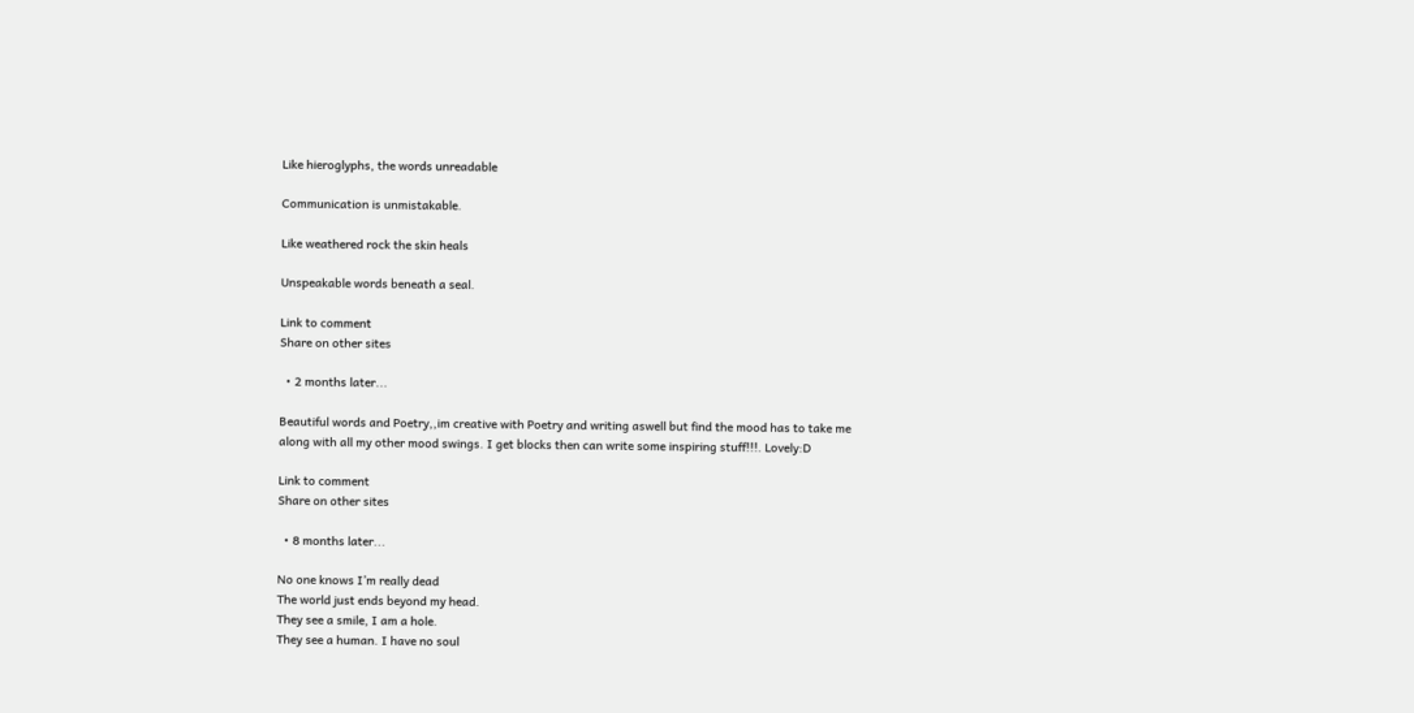Like hieroglyphs, the words unreadable

Communication is unmistakable.

Like weathered rock the skin heals

Unspeakable words beneath a seal.

Link to comment
Share on other sites

  • 2 months later...

Beautiful words and Poetry,,im creative with Poetry and writing aswell but find the mood has to take me along with all my other mood swings. I get blocks then can write some inspiring stuff!!!. Lovely:D

Link to comment
Share on other sites

  • 8 months later...

No one knows I’m really dead
The world just ends beyond my head.
They see a smile, I am a hole.
They see a human. I have no soul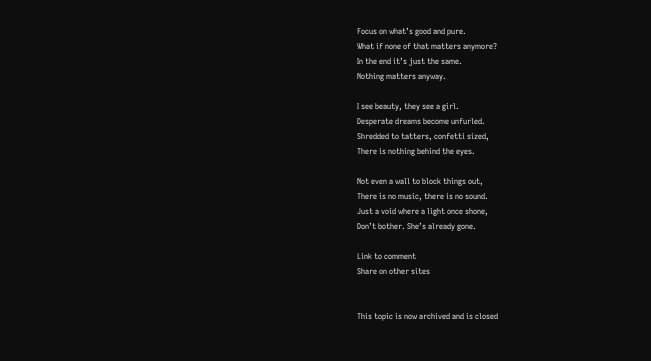Focus on what’s good and pure.
What if none of that matters anymore?
In the end it’s just the same.
Nothing matters anyway.

I see beauty, they see a girl.
Desperate dreams become unfurled.
Shredded to tatters, confetti sized,
There is nothing behind the eyes.

Not even a wall to block things out,
There is no music, there is no sound.
Just a void where a light once shone,
Don’t bother. She’s already gone.

Link to comment
Share on other sites


This topic is now archived and is closed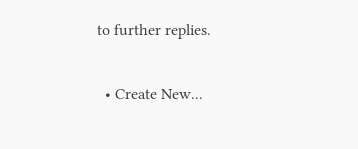to further replies.

  • Create New...